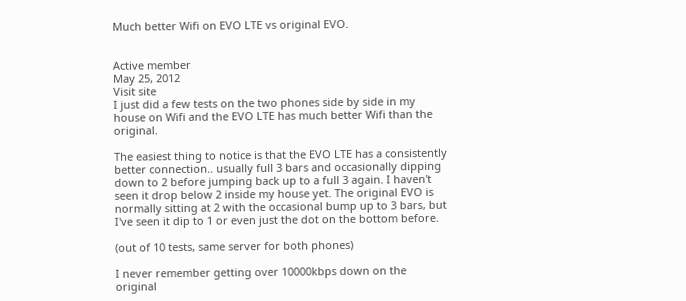Much better Wifi on EVO LTE vs original EVO.


Active member
May 25, 2012
Visit site
I just did a few tests on the two phones side by side in my house on Wifi and the EVO LTE has much better Wifi than the original.

The easiest thing to notice is that the EVO LTE has a consistently better connection.. usually full 3 bars and occasionally dipping down to 2 before jumping back up to a full 3 again. I haven't seen it drop below 2 inside my house yet. The original EVO is normally sitting at 2 with the occasional bump up to 3 bars, but I've seen it dip to 1 or even just the dot on the bottom before.

(out of 10 tests, same server for both phones)

I never remember getting over 10000kbps down on the original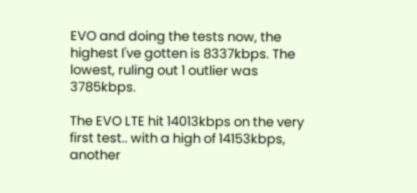EVO and doing the tests now, the highest I've gotten is 8337kbps. The lowest, ruling out 1 outlier was 3785kbps.

The EVO LTE hit 14013kbps on the very first test.. with a high of 14153kbps, another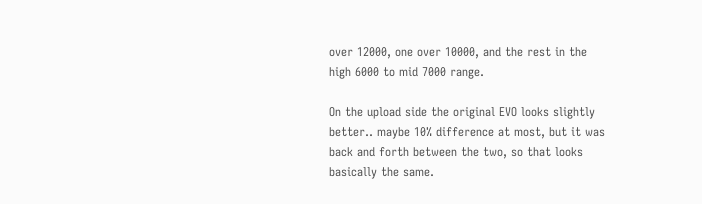over 12000, one over 10000, and the rest in the high 6000 to mid 7000 range.

On the upload side the original EVO looks slightly better.. maybe 10% difference at most, but it was back and forth between the two, so that looks basically the same.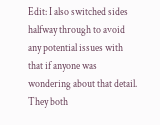Edit: I also switched sides halfway through to avoid any potential issues with that if anyone was wondering about that detail. They both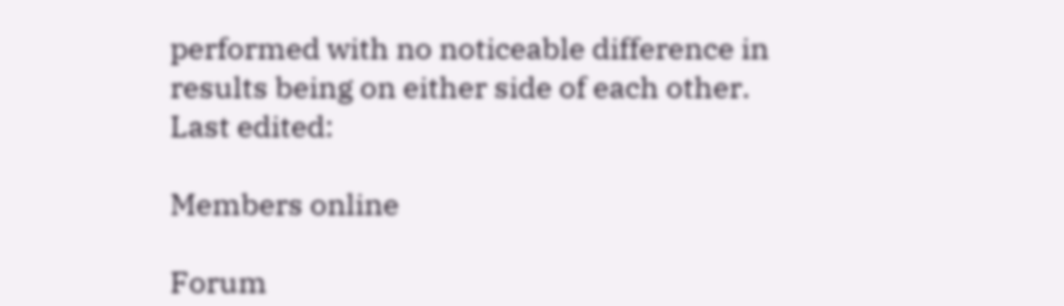performed with no noticeable difference in results being on either side of each other.
Last edited:

Members online

Forum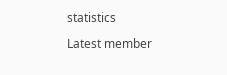statistics

Latest member